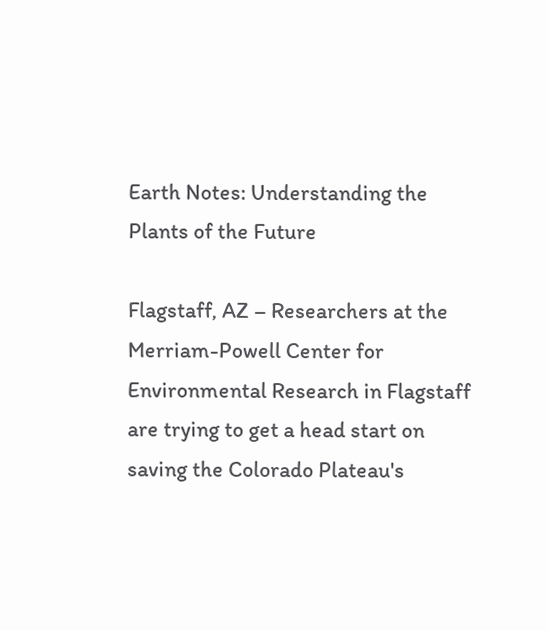Earth Notes: Understanding the Plants of the Future

Flagstaff, AZ – Researchers at the Merriam-Powell Center for Environmental Research in Flagstaff are trying to get a head start on saving the Colorado Plateau's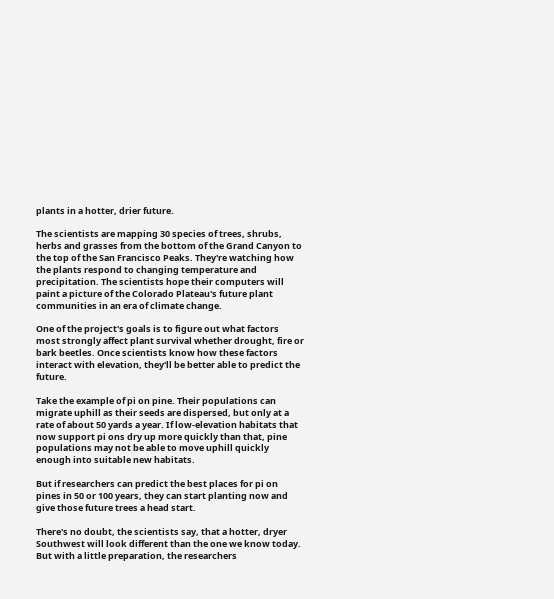plants in a hotter, drier future.

The scientists are mapping 30 species of trees, shrubs, herbs and grasses from the bottom of the Grand Canyon to the top of the San Francisco Peaks. They're watching how the plants respond to changing temperature and precipitation. The scientists hope their computers will paint a picture of the Colorado Plateau's future plant communities in an era of climate change.

One of the project's goals is to figure out what factors most strongly affect plant survival whether drought, fire or bark beetles. Once scientists know how these factors interact with elevation, they'll be better able to predict the future.

Take the example of pi on pine. Their populations can migrate uphill as their seeds are dispersed, but only at a rate of about 50 yards a year. If low-elevation habitats that now support pi ons dry up more quickly than that, pine populations may not be able to move uphill quickly enough into suitable new habitats.

But if researchers can predict the best places for pi on pines in 50 or 100 years, they can start planting now and give those future trees a head start.

There's no doubt, the scientists say, that a hotter, dryer Southwest will look different than the one we know today. But with a little preparation, the researchers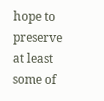hope to preserve at least some of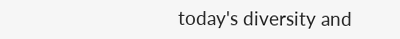today's diversity and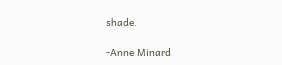shade.

-Anne Minard